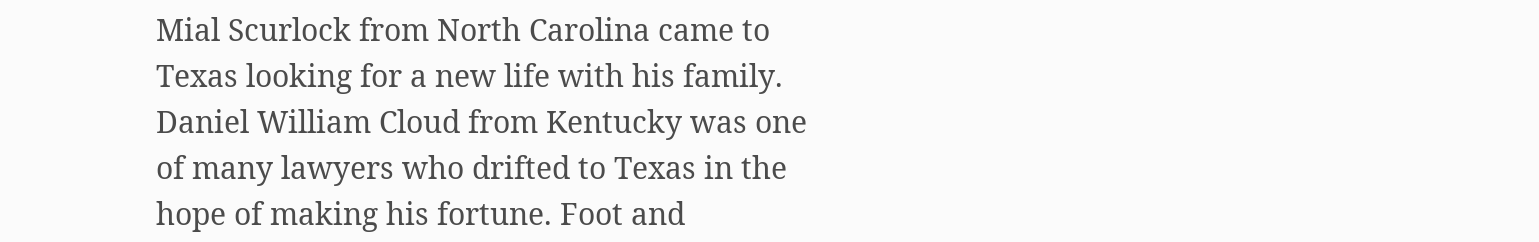Mial Scurlock from North Carolina came to Texas looking for a new life with his family. Daniel William Cloud from Kentucky was one of many lawyers who drifted to Texas in the hope of making his fortune. Foot and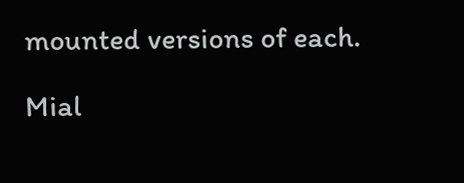mounted versions of each.

Mial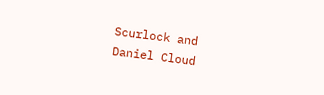Scurlock and Daniel Cloud